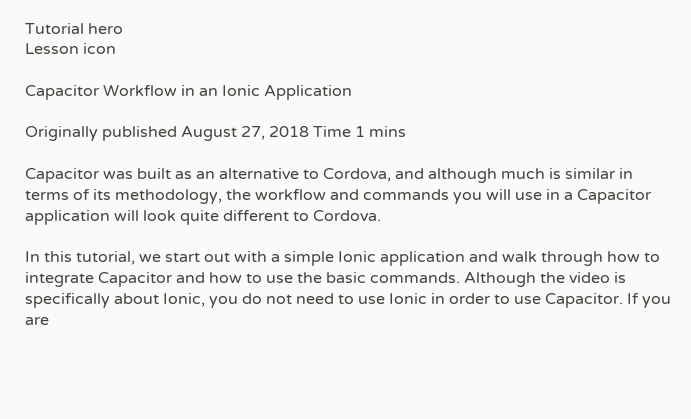Tutorial hero
Lesson icon

Capacitor Workflow in an Ionic Application

Originally published August 27, 2018 Time 1 mins

Capacitor was built as an alternative to Cordova, and although much is similar in terms of its methodology, the workflow and commands you will use in a Capacitor application will look quite different to Cordova.

In this tutorial, we start out with a simple Ionic application and walk through how to integrate Capacitor and how to use the basic commands. Although the video is specifically about Ionic, you do not need to use Ionic in order to use Capacitor. If you are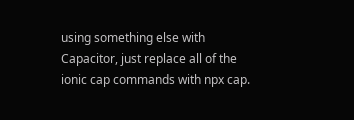using something else with Capacitor, just replace all of the ionic cap commands with npx cap.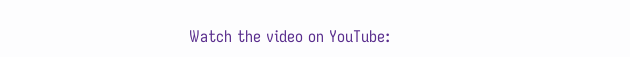Watch the video on YouTube: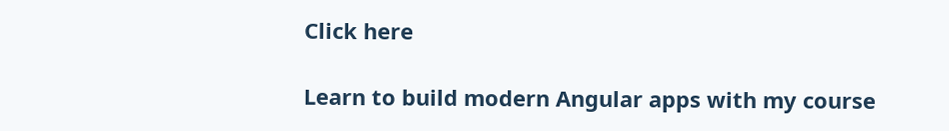Click here

Learn to build modern Angular apps with my course